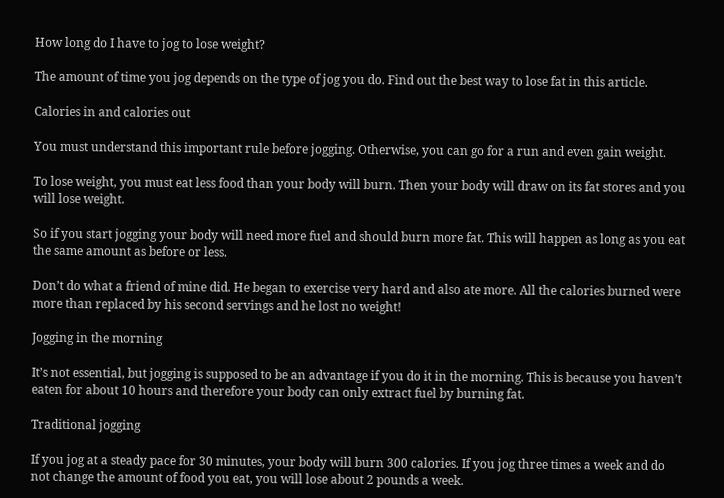How long do I have to jog to lose weight?

The amount of time you jog depends on the type of jog you do. Find out the best way to lose fat in this article.

Calories in and calories out

You must understand this important rule before jogging. Otherwise, you can go for a run and even gain weight.

To lose weight, you must eat less food than your body will burn. Then your body will draw on its fat stores and you will lose weight.

So if you start jogging your body will need more fuel and should burn more fat. This will happen as long as you eat the same amount as before or less.

Don’t do what a friend of mine did. He began to exercise very hard and also ate more. All the calories burned were more than replaced by his second servings and he lost no weight!

Jogging in the morning

It’s not essential, but jogging is supposed to be an advantage if you do it in the morning. This is because you haven’t eaten for about 10 hours and therefore your body can only extract fuel by burning fat.

Traditional jogging

If you jog at a steady pace for 30 minutes, your body will burn 300 calories. If you jog three times a week and do not change the amount of food you eat, you will lose about 2 pounds a week.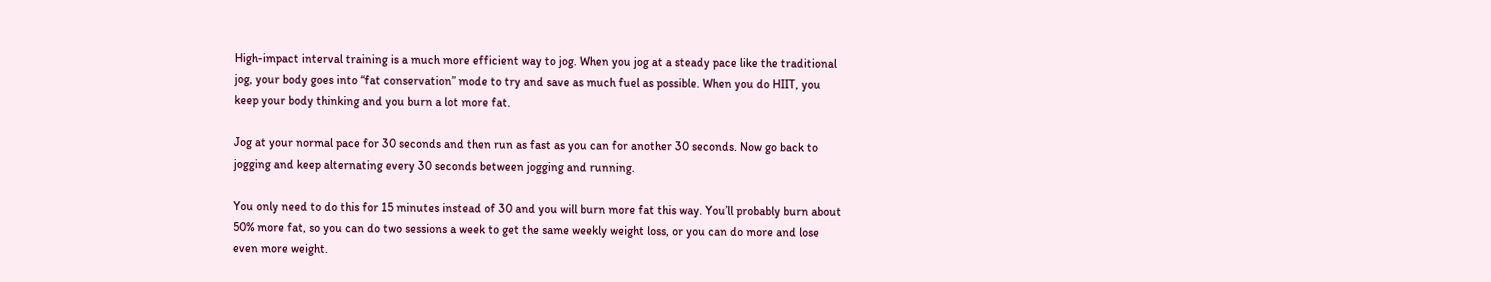High-impact interval training is a much more efficient way to jog. When you jog at a steady pace like the traditional jog, your body goes into “fat conservation” mode to try and save as much fuel as possible. When you do HIIT, you keep your body thinking and you burn a lot more fat.

Jog at your normal pace for 30 seconds and then run as fast as you can for another 30 seconds. Now go back to jogging and keep alternating every 30 seconds between jogging and running.

You only need to do this for 15 minutes instead of 30 and you will burn more fat this way. You’ll probably burn about 50% more fat, so you can do two sessions a week to get the same weekly weight loss, or you can do more and lose even more weight.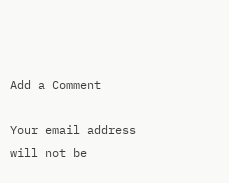Add a Comment

Your email address will not be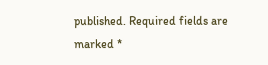published. Required fields are marked *